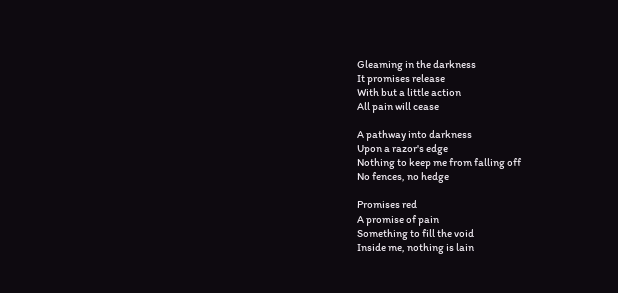Gleaming in the darkness
It promises release
With but a little action
All pain will cease

A pathway into darkness
Upon a razor's edge
Nothing to keep me from falling off
No fences, no hedge

Promises red
A promise of pain
Something to fill the void
Inside me, nothing is lain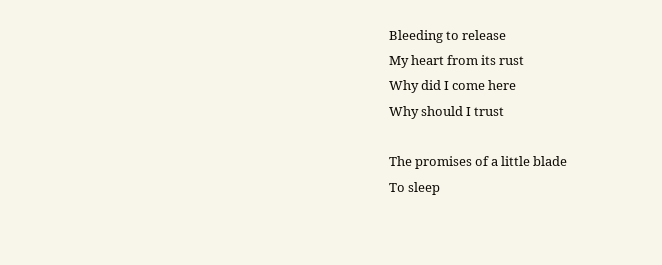Bleeding to release
My heart from its rust
Why did I come here
Why should I trust

The promises of a little blade
To sleep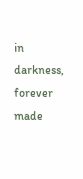in darkness, forever made